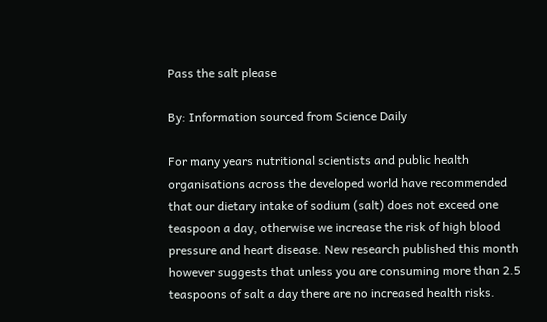Pass the salt please

By: Information sourced from Science Daily

For many years nutritional scientists and public health organisations across the developed world have recommended that our dietary intake of sodium (salt) does not exceed one teaspoon a day, otherwise we increase the risk of high blood pressure and heart disease. New research published this month however suggests that unless you are consuming more than 2.5 teaspoons of salt a day there are no increased health risks.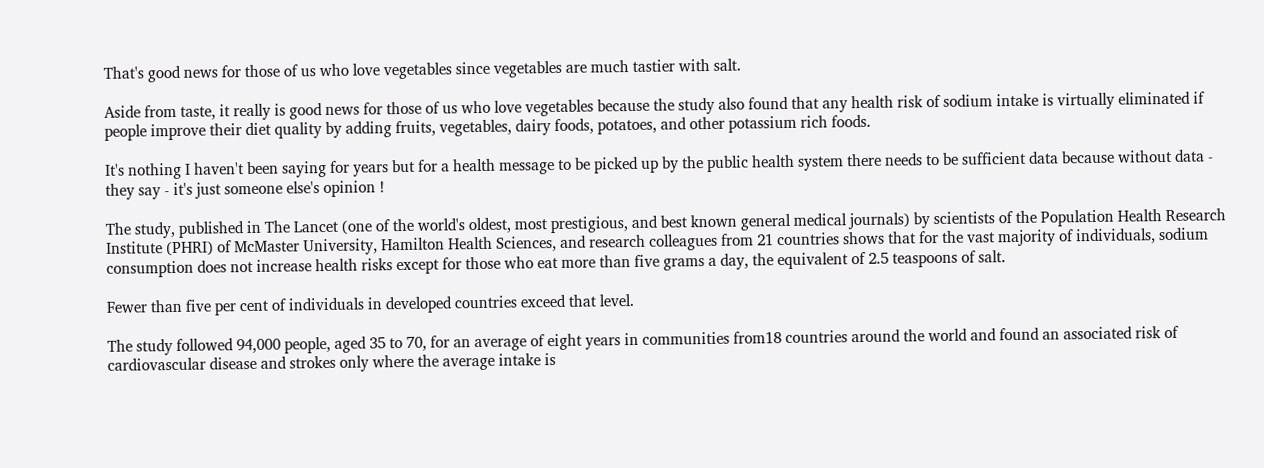That's good news for those of us who love vegetables since vegetables are much tastier with salt.

Aside from taste, it really is good news for those of us who love vegetables because the study also found that any health risk of sodium intake is virtually eliminated if people improve their diet quality by adding fruits, vegetables, dairy foods, potatoes, and other potassium rich foods.

It's nothing I haven't been saying for years but for a health message to be picked up by the public health system there needs to be sufficient data because without data - they say - it's just someone else's opinion !

The study, published in The Lancet (one of the world's oldest, most prestigious, and best known general medical journals) by scientists of the Population Health Research Institute (PHRI) of McMaster University, Hamilton Health Sciences, and research colleagues from 21 countries shows that for the vast majority of individuals, sodium consumption does not increase health risks except for those who eat more than five grams a day, the equivalent of 2.5 teaspoons of salt.

Fewer than five per cent of individuals in developed countries exceed that level.

The study followed 94,000 people, aged 35 to 70, for an average of eight years in communities from18 countries around the world and found an associated risk of cardiovascular disease and strokes only where the average intake is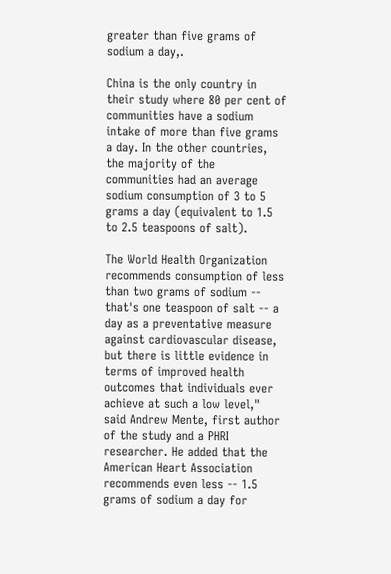greater than five grams of sodium a day,.

China is the only country in their study where 80 per cent of communities have a sodium intake of more than five grams a day. In the other countries, the majority of the communities had an average sodium consumption of 3 to 5 grams a day (equivalent to 1.5 to 2.5 teaspoons of salt).

The World Health Organization recommends consumption of less than two grams of sodium -- that's one teaspoon of salt -- a day as a preventative measure against cardiovascular disease, but there is little evidence in terms of improved health outcomes that individuals ever achieve at such a low level," said Andrew Mente, first author of the study and a PHRI researcher. He added that the American Heart Association recommends even less -- 1.5 grams of sodium a day for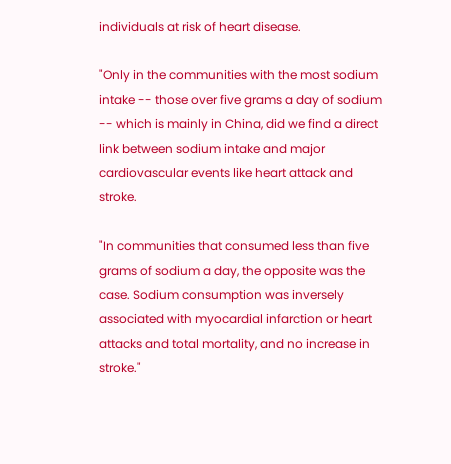individuals at risk of heart disease.

"Only in the communities with the most sodium intake -- those over five grams a day of sodium -- which is mainly in China, did we find a direct link between sodium intake and major cardiovascular events like heart attack and stroke.

"In communities that consumed less than five grams of sodium a day, the opposite was the case. Sodium consumption was inversely associated with myocardial infarction or heart attacks and total mortality, and no increase in stroke."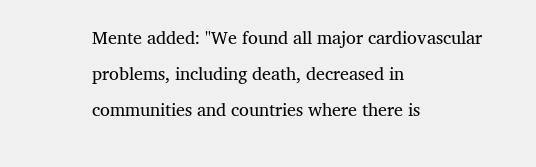Mente added: "We found all major cardiovascular problems, including death, decreased in communities and countries where there is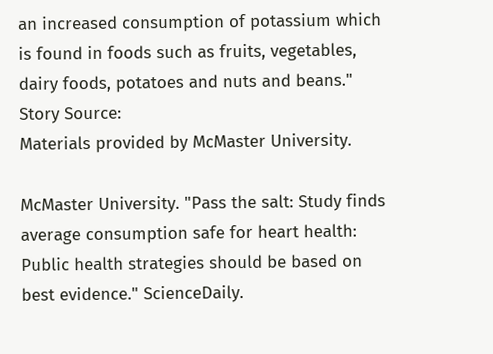an increased consumption of potassium which is found in foods such as fruits, vegetables, dairy foods, potatoes and nuts and beans."
Story Source:
Materials provided by McMaster University.

McMaster University. "Pass the salt: Study finds average consumption safe for heart health: Public health strategies should be based on best evidence." ScienceDaily.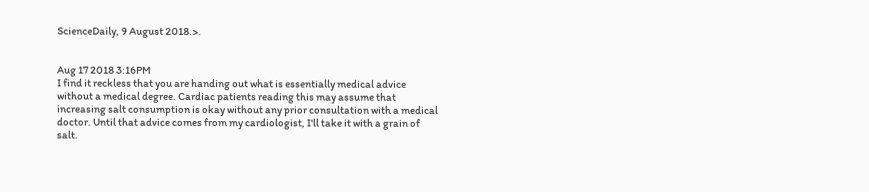ScienceDaily, 9 August 2018.>.


Aug 17 2018 3:16PM
I find it reckless that you are handing out what is essentially medical advice without a medical degree. Cardiac patients reading this may assume that increasing salt consumption is okay without any prior consultation with a medical doctor. Until that advice comes from my cardiologist, I'll take it with a grain of salt.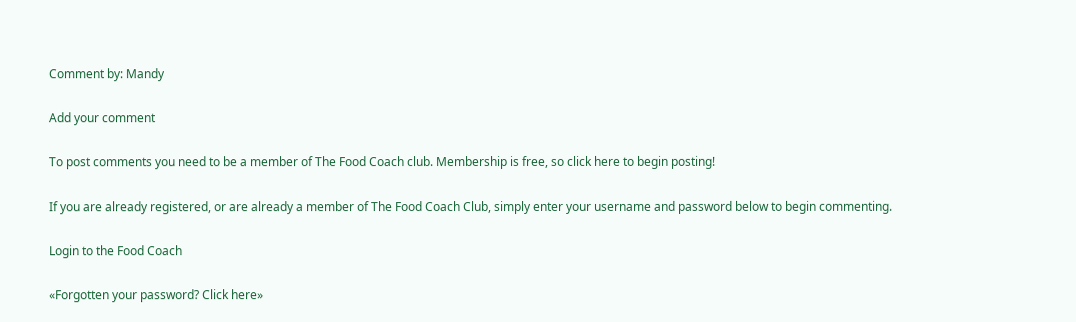Comment by: Mandy

Add your comment

To post comments you need to be a member of The Food Coach club. Membership is free, so click here to begin posting!

If you are already registered, or are already a member of The Food Coach Club, simply enter your username and password below to begin commenting.

Login to the Food Coach

«Forgotten your password? Click here»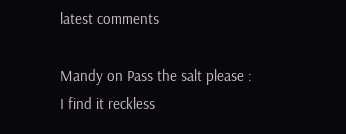latest comments

Mandy on Pass the salt please :
I find it reckless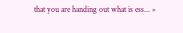that you are handing out what is ess... »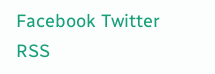Facebook Twitter RSS